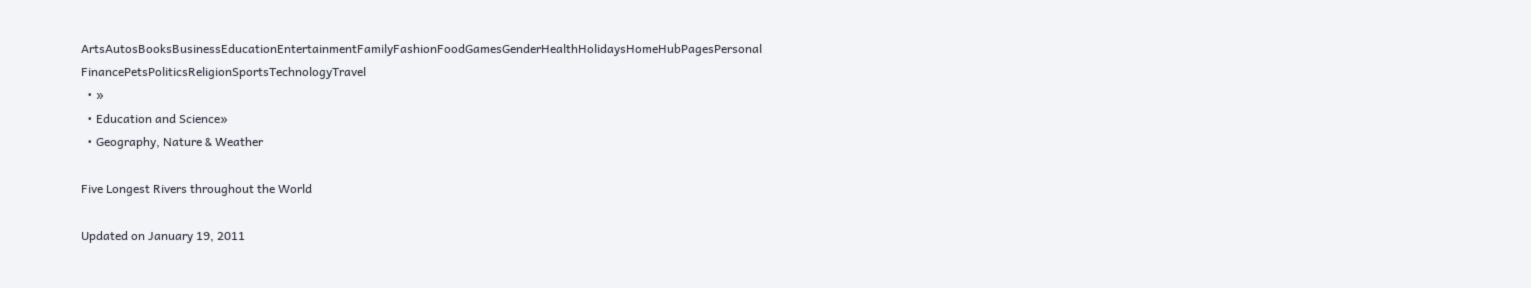ArtsAutosBooksBusinessEducationEntertainmentFamilyFashionFoodGamesGenderHealthHolidaysHomeHubPagesPersonal FinancePetsPoliticsReligionSportsTechnologyTravel
  • »
  • Education and Science»
  • Geography, Nature & Weather

Five Longest Rivers throughout the World

Updated on January 19, 2011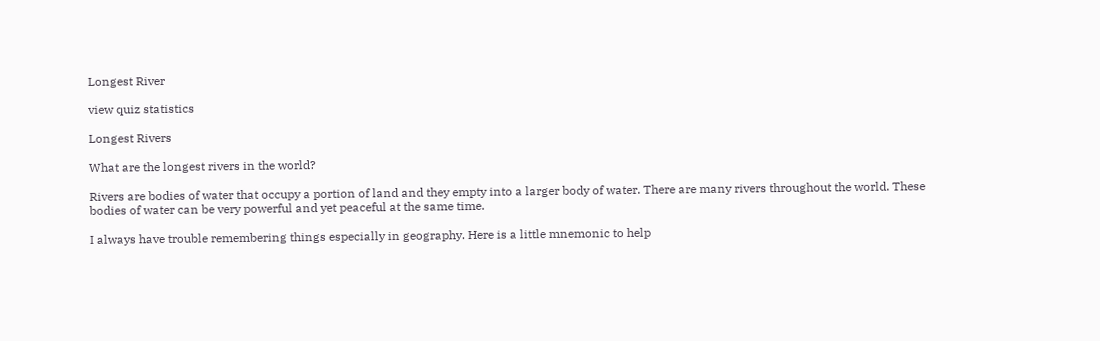Longest River

view quiz statistics

Longest Rivers

What are the longest rivers in the world?

Rivers are bodies of water that occupy a portion of land and they empty into a larger body of water. There are many rivers throughout the world. These bodies of water can be very powerful and yet peaceful at the same time.

I always have trouble remembering things especially in geography. Here is a little mnemonic to help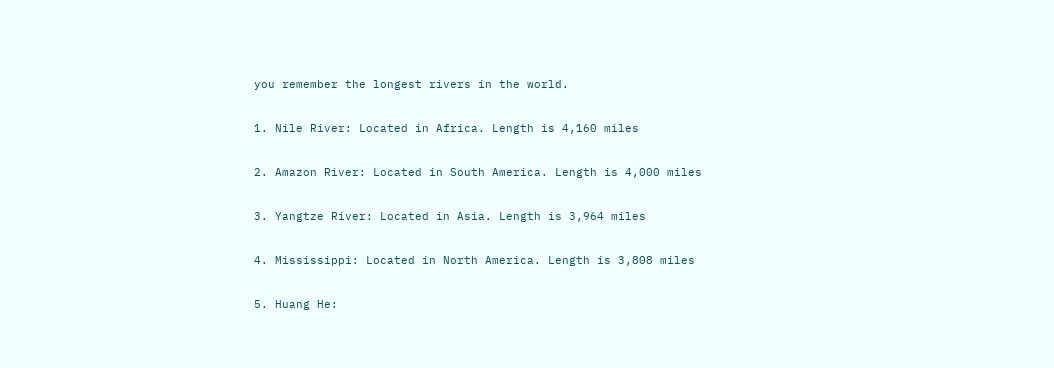you remember the longest rivers in the world.

1. Nile River: Located in Africa. Length is 4,160 miles

2. Amazon River: Located in South America. Length is 4,000 miles

3. Yangtze River: Located in Asia. Length is 3,964 miles

4. Mississippi: Located in North America. Length is 3,808 miles

5. Huang He: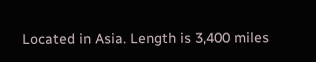Located in Asia. Length is 3,400 miles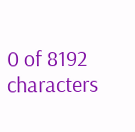0 of 8192 characters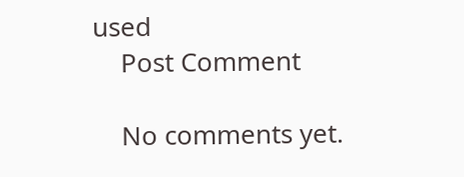used
    Post Comment

    No comments yet.